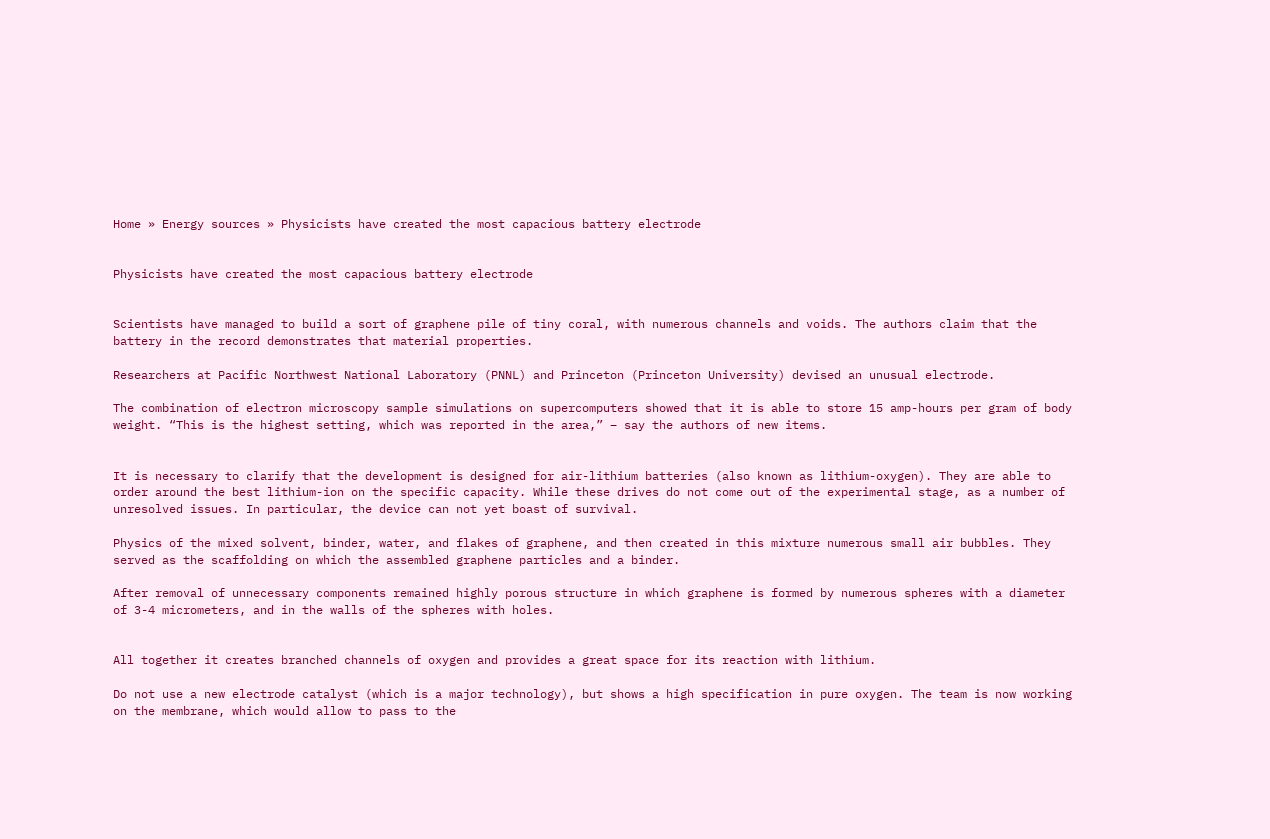Home » Energy sources » Physicists have created the most capacious battery electrode


Physicists have created the most capacious battery electrode


Scientists have managed to build a sort of graphene pile of tiny coral, with numerous channels and voids. The authors claim that the battery in the record demonstrates that material properties.

Researchers at Pacific Northwest National Laboratory (PNNL) and Princeton (Princeton University) devised an unusual electrode.

The combination of electron microscopy sample simulations on supercomputers showed that it is able to store 15 amp-hours per gram of body weight. “This is the highest setting, which was reported in the area,” – say the authors of new items.


It is necessary to clarify that the development is designed for air-lithium batteries (also known as lithium-oxygen). They are able to order around the best lithium-ion on the specific capacity. While these drives do not come out of the experimental stage, as a number of unresolved issues. In particular, the device can not yet boast of survival.

Physics of the mixed solvent, binder, water, and flakes of graphene, and then created in this mixture numerous small air bubbles. They served as the scaffolding on which the assembled graphene particles and a binder.

After removal of unnecessary components remained highly porous structure in which graphene is formed by numerous spheres with a diameter of 3-4 micrometers, and in the walls of the spheres with holes.


All together it creates branched channels of oxygen and provides a great space for its reaction with lithium.

Do not use a new electrode catalyst (which is a major technology), but shows a high specification in pure oxygen. The team is now working on the membrane, which would allow to pass to the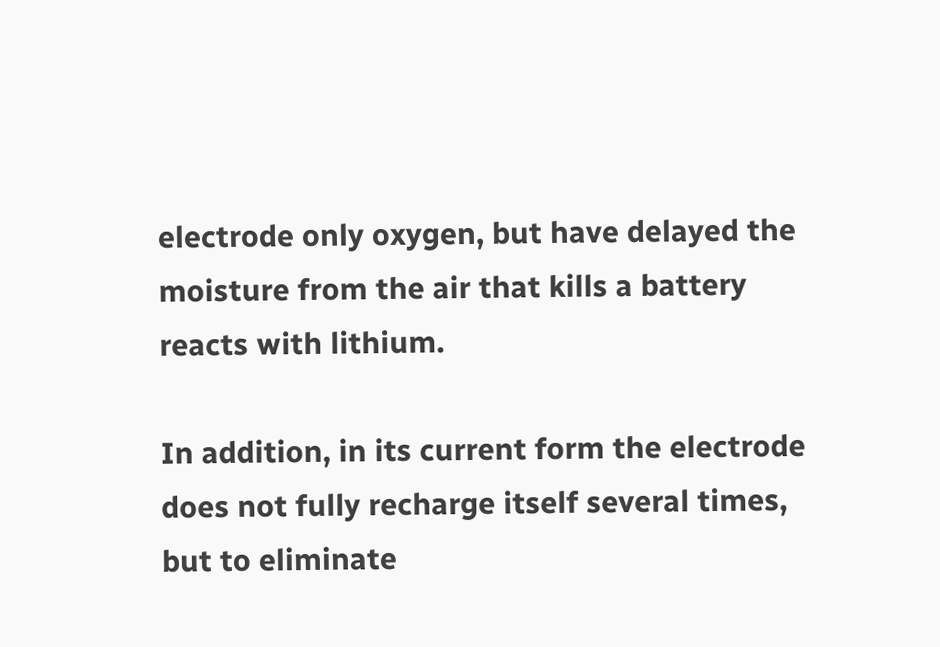electrode only oxygen, but have delayed the moisture from the air that kills a battery reacts with lithium.

In addition, in its current form the electrode does not fully recharge itself several times, but to eliminate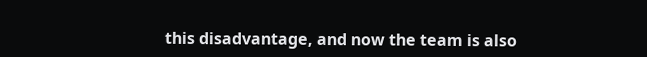this disadvantage, and now the team is also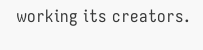working its creators.